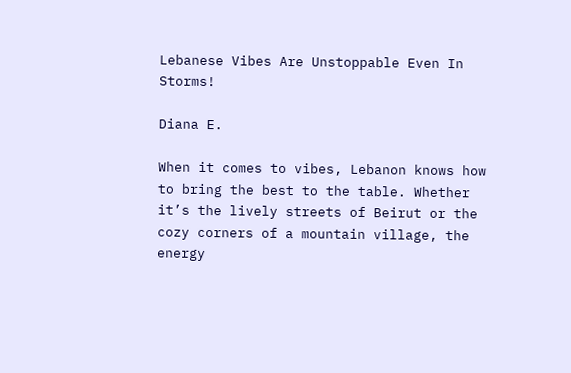Lebanese Vibes Are Unstoppable Even In Storms!

Diana E.

When it comes to vibes, Lebanon knows how to bring the best to the table. Whether it’s the lively streets of Beirut or the cozy corners of a mountain village, the energy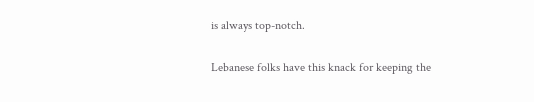is always top-notch.

Lebanese folks have this knack for keeping the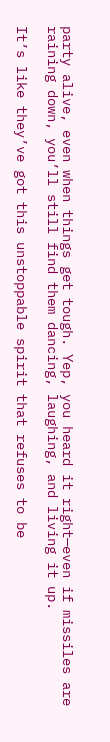party alive, even when things get tough. Yep, you heard it right—even if missiles are raining down, you’ll still find them dancing, laughing, and living it up.

It’s like they’ve got this unstoppable spirit that refuses to be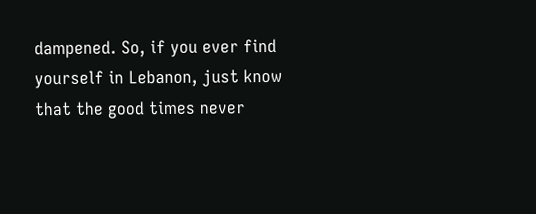dampened. So, if you ever find yourself in Lebanon, just know that the good times never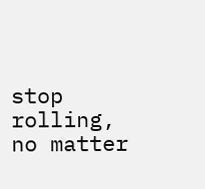stop rolling, no matter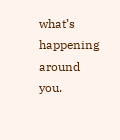what’s happening around you.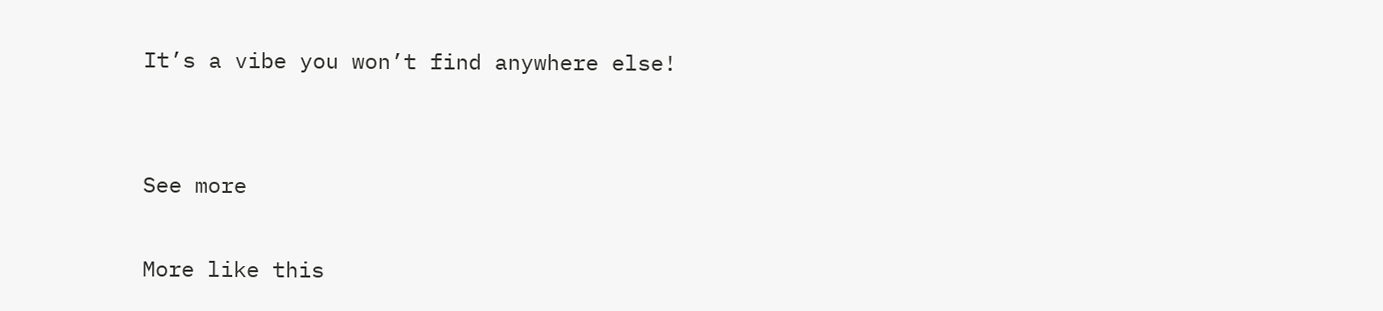It’s a vibe you won’t find anywhere else!


See more

More like this